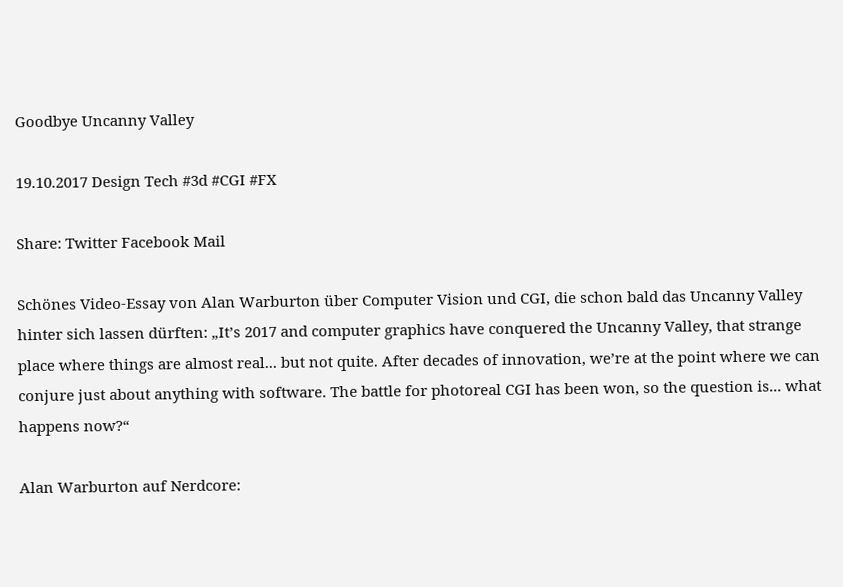Goodbye Uncanny Valley

19.10.2017 Design Tech #3d #CGI #FX

Share: Twitter Facebook Mail

Schönes Video-Essay von Alan Warburton über Computer Vision und CGI, die schon bald das Uncanny Valley hinter sich lassen dürften: „It’s 2017 and computer graphics have conquered the Uncanny Valley, that strange place where things are almost real... but not quite. After decades of innovation, we’re at the point where we can conjure just about anything with software. The battle for photoreal CGI has been won, so the question is... what happens now?“

Alan Warburton auf Nerdcore: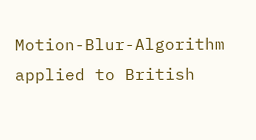Motion-Blur-Algorithm applied to British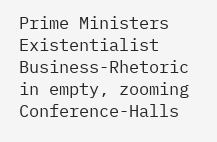Prime Ministers
Existentialist Business-Rhetoric in empty, zooming Conference-Halls